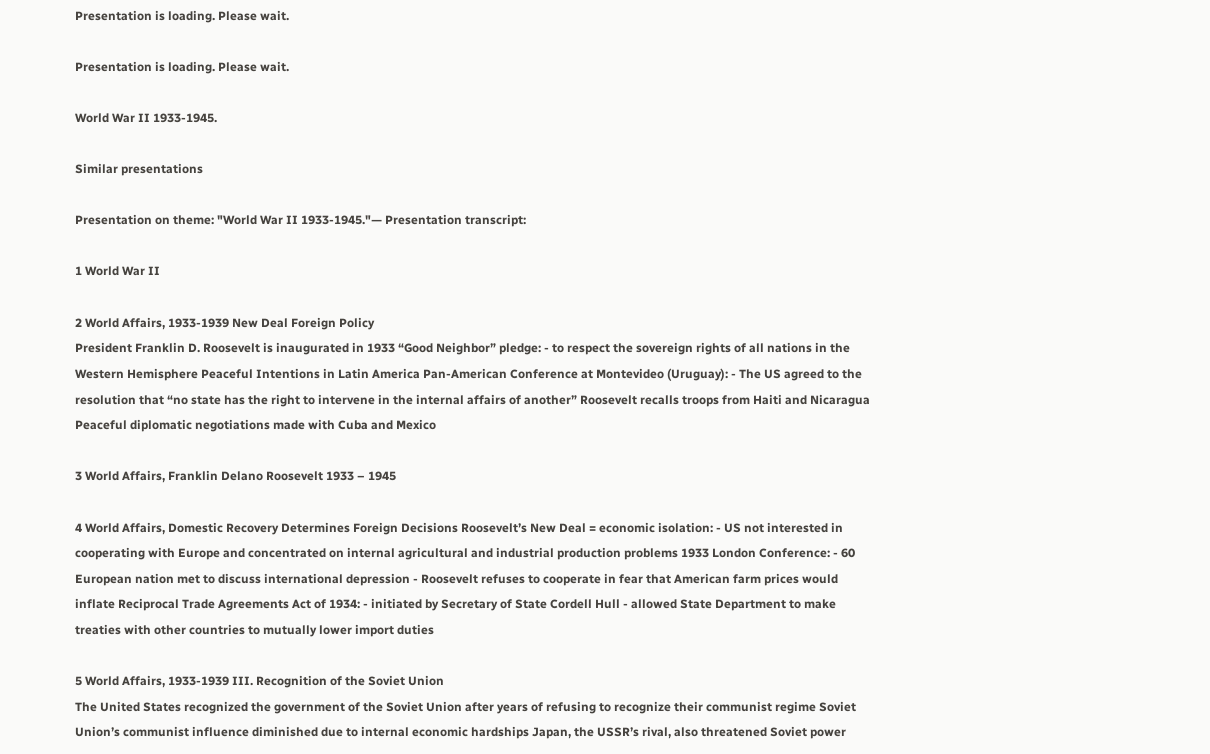Presentation is loading. Please wait.

Presentation is loading. Please wait.

World War II 1933-1945.

Similar presentations

Presentation on theme: "World War II 1933-1945."— Presentation transcript:

1 World War II

2 World Affairs, 1933-1939 New Deal Foreign Policy
President Franklin D. Roosevelt is inaugurated in 1933 “Good Neighbor” pledge: - to respect the sovereign rights of all nations in the Western Hemisphere Peaceful Intentions in Latin America Pan-American Conference at Montevideo (Uruguay): - The US agreed to the resolution that “no state has the right to intervene in the internal affairs of another” Roosevelt recalls troops from Haiti and Nicaragua Peaceful diplomatic negotiations made with Cuba and Mexico

3 World Affairs, Franklin Delano Roosevelt 1933 – 1945

4 World Affairs, Domestic Recovery Determines Foreign Decisions Roosevelt’s New Deal = economic isolation: - US not interested in cooperating with Europe and concentrated on internal agricultural and industrial production problems 1933 London Conference: - 60 European nation met to discuss international depression - Roosevelt refuses to cooperate in fear that American farm prices would inflate Reciprocal Trade Agreements Act of 1934: - initiated by Secretary of State Cordell Hull - allowed State Department to make treaties with other countries to mutually lower import duties

5 World Affairs, 1933-1939 III. Recognition of the Soviet Union
The United States recognized the government of the Soviet Union after years of refusing to recognize their communist regime Soviet Union’s communist influence diminished due to internal economic hardships Japan, the USSR’s rival, also threatened Soviet power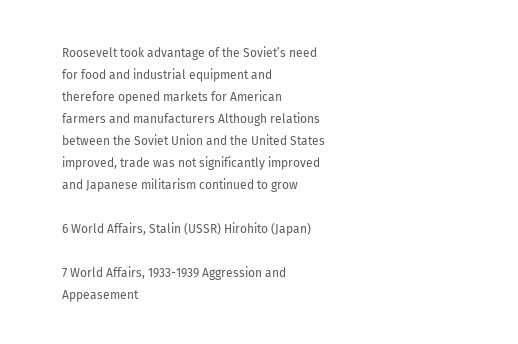Roosevelt took advantage of the Soviet’s need for food and industrial equipment and therefore opened markets for American farmers and manufacturers Although relations between the Soviet Union and the United States improved, trade was not significantly improved and Japanese militarism continued to grow

6 World Affairs, Stalin (USSR) Hirohito (Japan)

7 World Affairs, 1933-1939 Aggression and Appeasement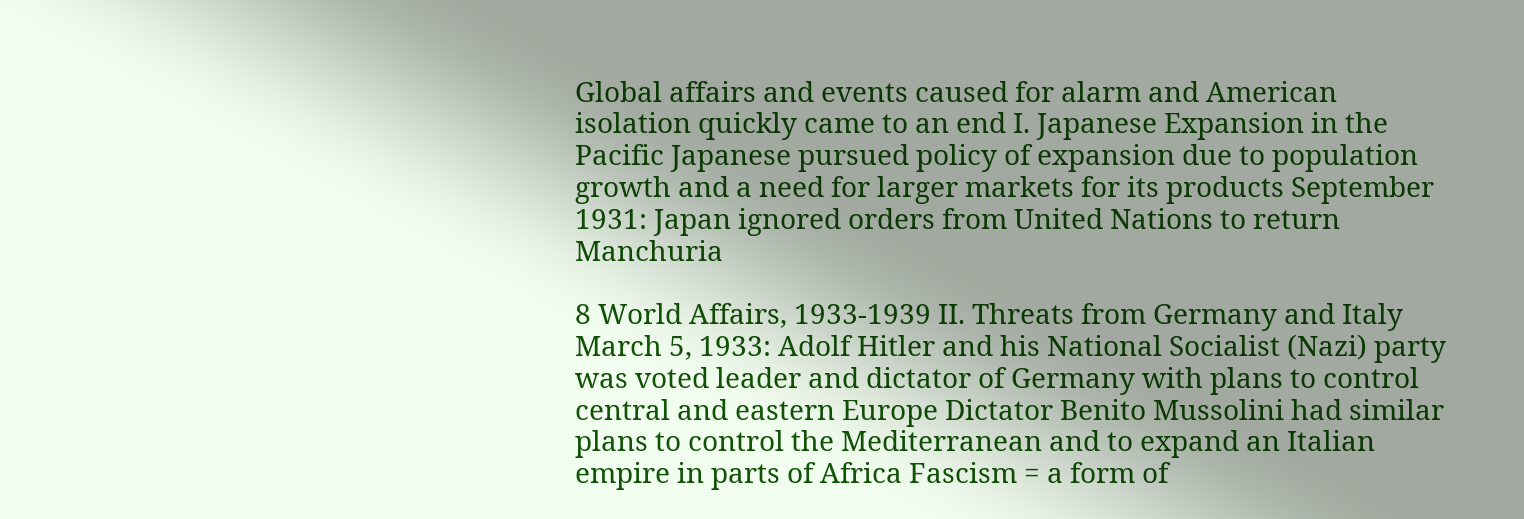Global affairs and events caused for alarm and American isolation quickly came to an end I. Japanese Expansion in the Pacific Japanese pursued policy of expansion due to population growth and a need for larger markets for its products September 1931: Japan ignored orders from United Nations to return Manchuria

8 World Affairs, 1933-1939 II. Threats from Germany and Italy
March 5, 1933: Adolf Hitler and his National Socialist (Nazi) party was voted leader and dictator of Germany with plans to control central and eastern Europe Dictator Benito Mussolini had similar plans to control the Mediterranean and to expand an Italian empire in parts of Africa Fascism = a form of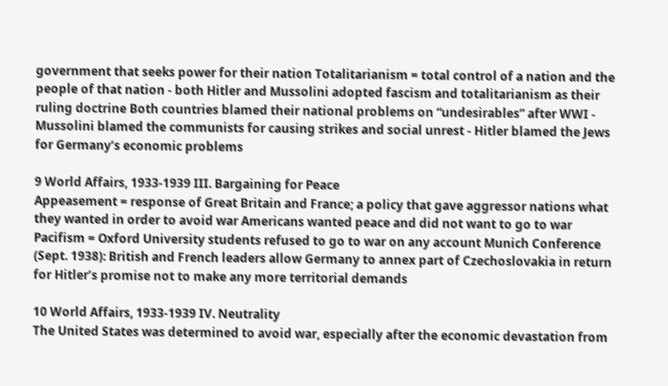government that seeks power for their nation Totalitarianism = total control of a nation and the people of that nation - both Hitler and Mussolini adopted fascism and totalitarianism as their ruling doctrine Both countries blamed their national problems on “undesirables” after WWI - Mussolini blamed the communists for causing strikes and social unrest - Hitler blamed the Jews for Germany’s economic problems

9 World Affairs, 1933-1939 III. Bargaining for Peace
Appeasement = response of Great Britain and France; a policy that gave aggressor nations what they wanted in order to avoid war Americans wanted peace and did not want to go to war Pacifism = Oxford University students refused to go to war on any account Munich Conference (Sept. 1938): British and French leaders allow Germany to annex part of Czechoslovakia in return for Hitler’s promise not to make any more territorial demands

10 World Affairs, 1933-1939 IV. Neutrality
The United States was determined to avoid war, especially after the economic devastation from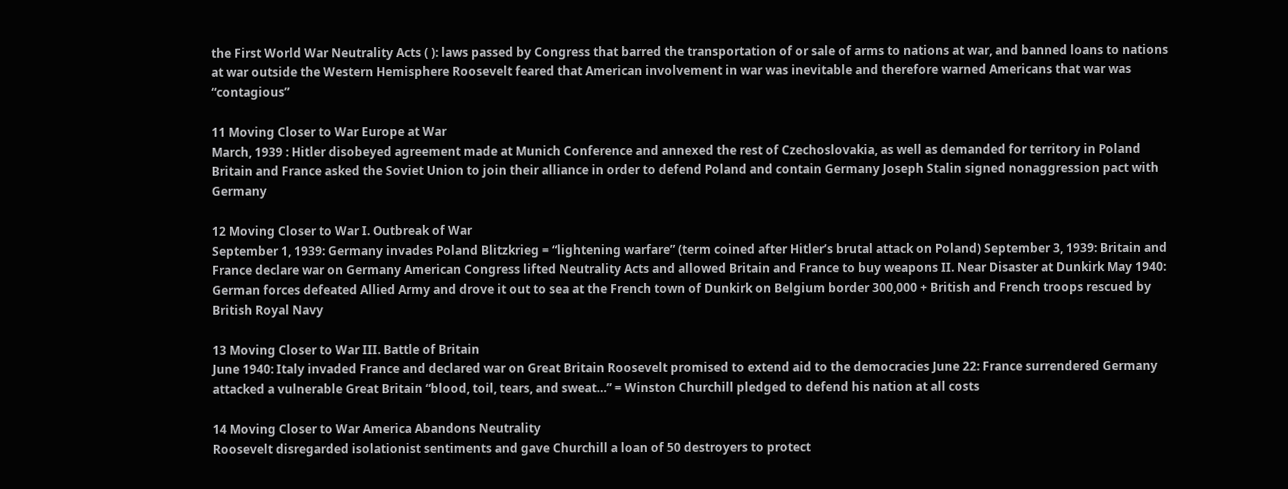the First World War Neutrality Acts ( ): laws passed by Congress that barred the transportation of or sale of arms to nations at war, and banned loans to nations at war outside the Western Hemisphere Roosevelt feared that American involvement in war was inevitable and therefore warned Americans that war was “contagious”

11 Moving Closer to War Europe at War
March, 1939 : Hitler disobeyed agreement made at Munich Conference and annexed the rest of Czechoslovakia, as well as demanded for territory in Poland Britain and France asked the Soviet Union to join their alliance in order to defend Poland and contain Germany Joseph Stalin signed nonaggression pact with Germany

12 Moving Closer to War I. Outbreak of War
September 1, 1939: Germany invades Poland Blitzkrieg = “lightening warfare” (term coined after Hitler’s brutal attack on Poland) September 3, 1939: Britain and France declare war on Germany American Congress lifted Neutrality Acts and allowed Britain and France to buy weapons II. Near Disaster at Dunkirk May 1940: German forces defeated Allied Army and drove it out to sea at the French town of Dunkirk on Belgium border 300,000 + British and French troops rescued by British Royal Navy

13 Moving Closer to War III. Battle of Britain
June 1940: Italy invaded France and declared war on Great Britain Roosevelt promised to extend aid to the democracies June 22: France surrendered Germany attacked a vulnerable Great Britain “blood, toil, tears, and sweat…” = Winston Churchill pledged to defend his nation at all costs

14 Moving Closer to War America Abandons Neutrality
Roosevelt disregarded isolationist sentiments and gave Churchill a loan of 50 destroyers to protect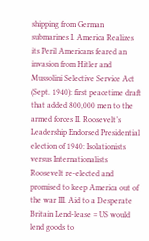shipping from German submarines I. America Realizes its Peril Americans feared an invasion from Hitler and Mussolini Selective Service Act (Sept. 1940): first peacetime draft that added 800,000 men to the armed forces II. Roosevelt’s Leadership Endorsed Presidential election of 1940: Isolationists versus Internationalists Roosevelt re-elected and promised to keep America out of the war III. Aid to a Desperate Britain Lend-lease = US would lend goods to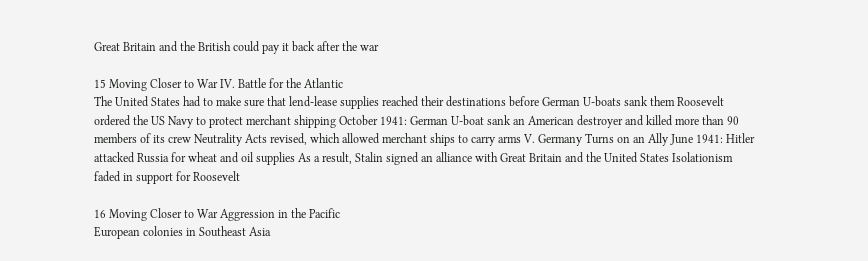Great Britain and the British could pay it back after the war

15 Moving Closer to War IV. Battle for the Atlantic
The United States had to make sure that lend-lease supplies reached their destinations before German U-boats sank them Roosevelt ordered the US Navy to protect merchant shipping October 1941: German U-boat sank an American destroyer and killed more than 90 members of its crew Neutrality Acts revised, which allowed merchant ships to carry arms V. Germany Turns on an Ally June 1941: Hitler attacked Russia for wheat and oil supplies As a result, Stalin signed an alliance with Great Britain and the United States Isolationism faded in support for Roosevelt

16 Moving Closer to War Aggression in the Pacific
European colonies in Southeast Asia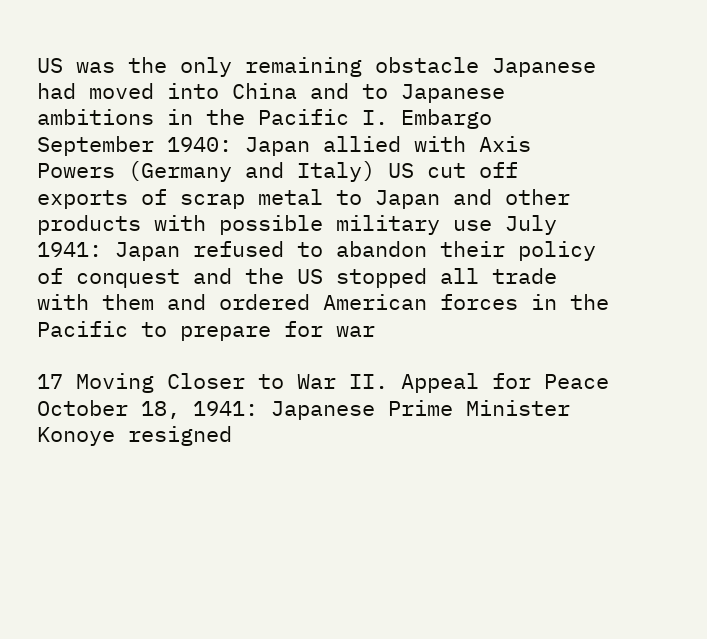US was the only remaining obstacle Japanese had moved into China and to Japanese ambitions in the Pacific I. Embargo September 1940: Japan allied with Axis Powers (Germany and Italy) US cut off exports of scrap metal to Japan and other products with possible military use July 1941: Japan refused to abandon their policy of conquest and the US stopped all trade with them and ordered American forces in the Pacific to prepare for war

17 Moving Closer to War II. Appeal for Peace
October 18, 1941: Japanese Prime Minister Konoye resigned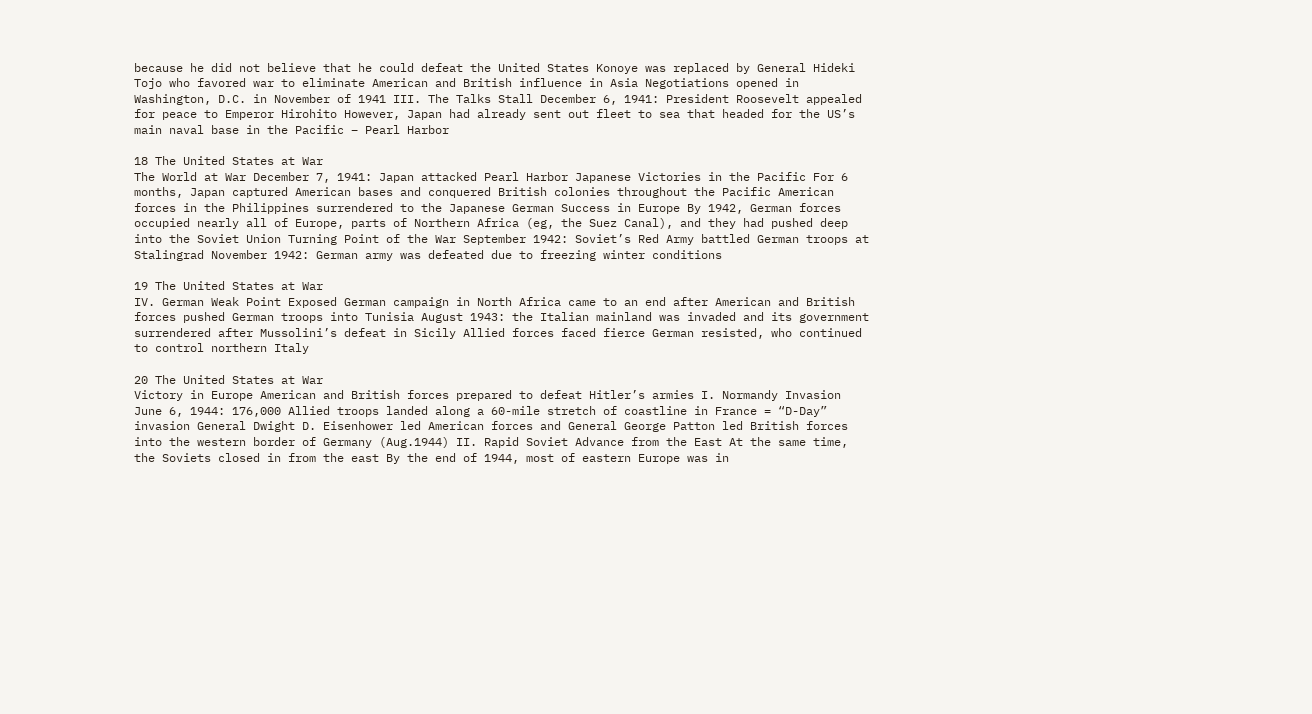because he did not believe that he could defeat the United States Konoye was replaced by General Hideki Tojo who favored war to eliminate American and British influence in Asia Negotiations opened in Washington, D.C. in November of 1941 III. The Talks Stall December 6, 1941: President Roosevelt appealed for peace to Emperor Hirohito However, Japan had already sent out fleet to sea that headed for the US’s main naval base in the Pacific – Pearl Harbor

18 The United States at War
The World at War December 7, 1941: Japan attacked Pearl Harbor Japanese Victories in the Pacific For 6 months, Japan captured American bases and conquered British colonies throughout the Pacific American forces in the Philippines surrendered to the Japanese German Success in Europe By 1942, German forces occupied nearly all of Europe, parts of Northern Africa (eg, the Suez Canal), and they had pushed deep into the Soviet Union Turning Point of the War September 1942: Soviet’s Red Army battled German troops at Stalingrad November 1942: German army was defeated due to freezing winter conditions

19 The United States at War
IV. German Weak Point Exposed German campaign in North Africa came to an end after American and British forces pushed German troops into Tunisia August 1943: the Italian mainland was invaded and its government surrendered after Mussolini’s defeat in Sicily Allied forces faced fierce German resisted, who continued to control northern Italy

20 The United States at War
Victory in Europe American and British forces prepared to defeat Hitler’s armies I. Normandy Invasion June 6, 1944: 176,000 Allied troops landed along a 60-mile stretch of coastline in France = “D-Day” invasion General Dwight D. Eisenhower led American forces and General George Patton led British forces into the western border of Germany (Aug.1944) II. Rapid Soviet Advance from the East At the same time, the Soviets closed in from the east By the end of 1944, most of eastern Europe was in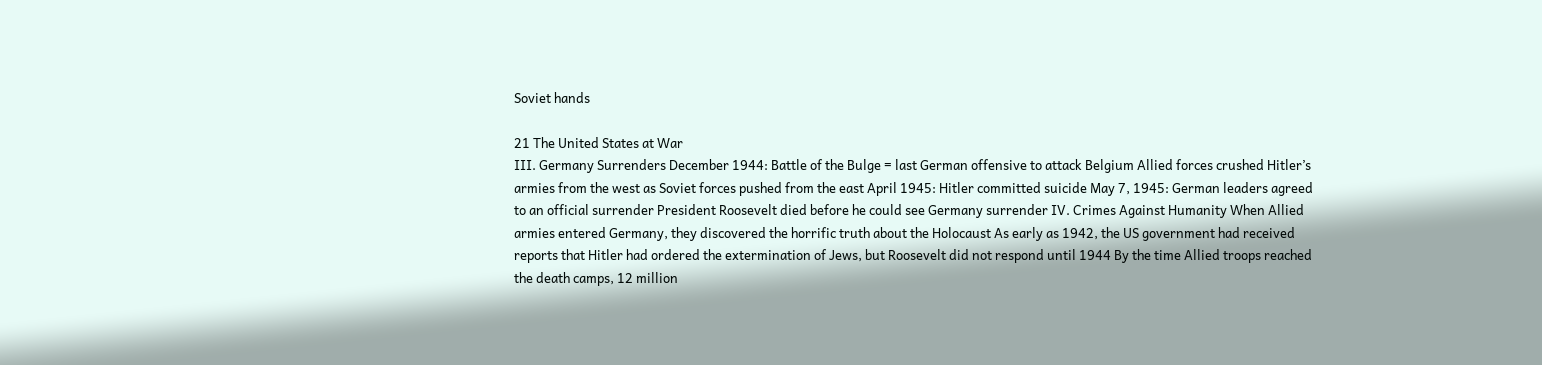Soviet hands

21 The United States at War
III. Germany Surrenders December 1944: Battle of the Bulge = last German offensive to attack Belgium Allied forces crushed Hitler’s armies from the west as Soviet forces pushed from the east April 1945: Hitler committed suicide May 7, 1945: German leaders agreed to an official surrender President Roosevelt died before he could see Germany surrender IV. Crimes Against Humanity When Allied armies entered Germany, they discovered the horrific truth about the Holocaust As early as 1942, the US government had received reports that Hitler had ordered the extermination of Jews, but Roosevelt did not respond until 1944 By the time Allied troops reached the death camps, 12 million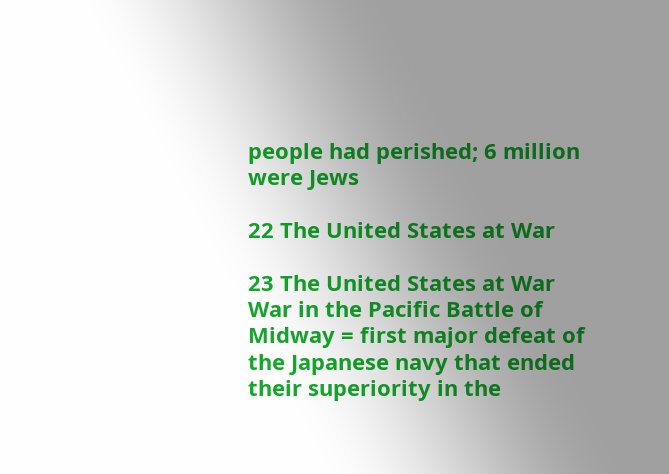people had perished; 6 million were Jews

22 The United States at War

23 The United States at War
War in the Pacific Battle of Midway = first major defeat of the Japanese navy that ended their superiority in the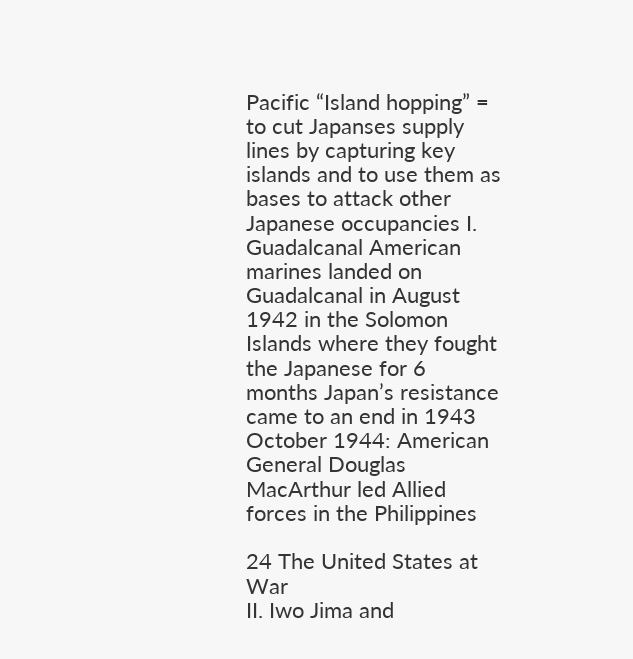Pacific “Island hopping” = to cut Japanses supply lines by capturing key islands and to use them as bases to attack other Japanese occupancies I. Guadalcanal American marines landed on Guadalcanal in August 1942 in the Solomon Islands where they fought the Japanese for 6 months Japan’s resistance came to an end in 1943 October 1944: American General Douglas MacArthur led Allied forces in the Philippines

24 The United States at War
II. Iwo Jima and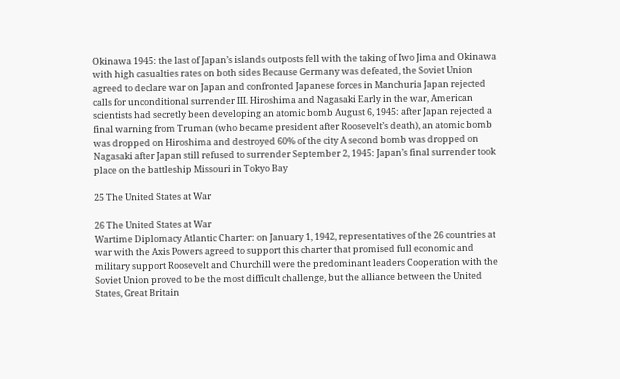Okinawa 1945: the last of Japan’s islands outposts fell with the taking of Iwo Jima and Okinawa with high casualties rates on both sides Because Germany was defeated, the Soviet Union agreed to declare war on Japan and confronted Japanese forces in Manchuria Japan rejected calls for unconditional surrender III. Hiroshima and Nagasaki Early in the war, American scientists had secretly been developing an atomic bomb August 6, 1945: after Japan rejected a final warning from Truman (who became president after Roosevelt’s death), an atomic bomb was dropped on Hiroshima and destroyed 60% of the city A second bomb was dropped on Nagasaki after Japan still refused to surrender September 2, 1945: Japan’s final surrender took place on the battleship Missouri in Tokyo Bay

25 The United States at War

26 The United States at War
Wartime Diplomacy Atlantic Charter: on January 1, 1942, representatives of the 26 countries at war with the Axis Powers agreed to support this charter that promised full economic and military support Roosevelt and Churchill were the predominant leaders Cooperation with the Soviet Union proved to be the most difficult challenge, but the alliance between the United States, Great Britain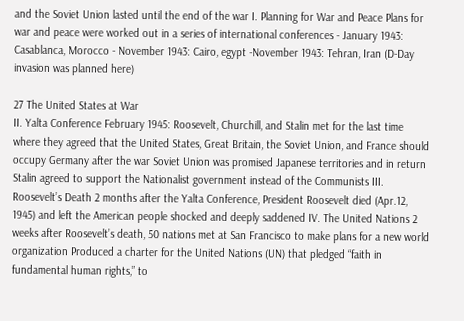and the Soviet Union lasted until the end of the war I. Planning for War and Peace Plans for war and peace were worked out in a series of international conferences - January 1943: Casablanca, Morocco - November 1943: Cairo, egypt -November 1943: Tehran, Iran (D-Day invasion was planned here)

27 The United States at War
II. Yalta Conference February 1945: Roosevelt, Churchill, and Stalin met for the last time where they agreed that the United States, Great Britain, the Soviet Union, and France should occupy Germany after the war Soviet Union was promised Japanese territories and in return Stalin agreed to support the Nationalist government instead of the Communists III. Roosevelt’s Death 2 months after the Yalta Conference, President Roosevelt died (Apr.12, 1945) and left the American people shocked and deeply saddened IV. The United Nations 2 weeks after Roosevelt’s death, 50 nations met at San Francisco to make plans for a new world organization Produced a charter for the United Nations (UN) that pledged “faith in fundamental human rights,” to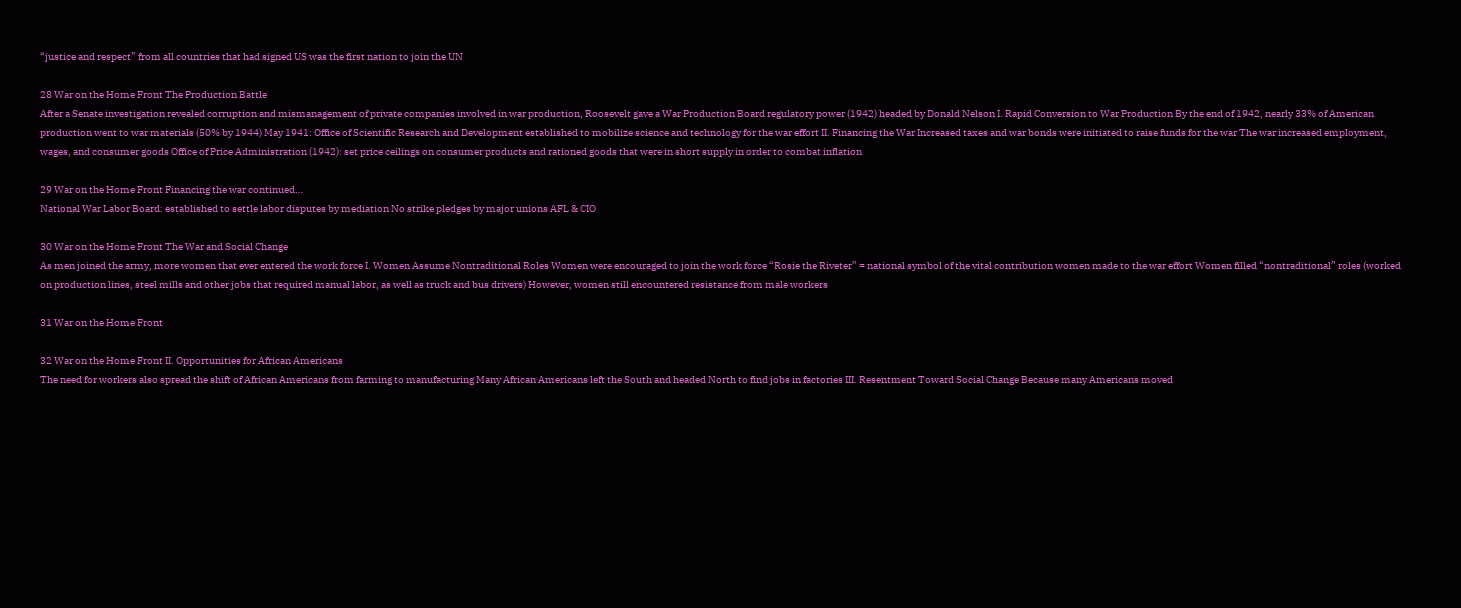“justice and respect” from all countries that had signed US was the first nation to join the UN

28 War on the Home Front The Production Battle
After a Senate investigation revealed corruption and mismanagement of private companies involved in war production, Roosevelt gave a War Production Board regulatory power (1942) headed by Donald Nelson I. Rapid Conversion to War Production By the end of 1942, nearly 33% of American production went to war materials (50% by 1944) May 1941: Office of Scientific Research and Development established to mobilize science and technology for the war effort II. Financing the War Increased taxes and war bonds were initiated to raise funds for the war The war increased employment, wages, and consumer goods Office of Price Administration (1942): set price ceilings on consumer products and rationed goods that were in short supply in order to combat inflation

29 War on the Home Front Financing the war continued…
National War Labor Board: established to settle labor disputes by mediation No strike pledges by major unions AFL & CIO

30 War on the Home Front The War and Social Change
As men joined the army, more women that ever entered the work force I. Women Assume Nontraditional Roles Women were encouraged to join the work force “Rosie the Riveter” = national symbol of the vital contribution women made to the war effort Women filled “nontraditional” roles (worked on production lines, steel mills and other jobs that required manual labor, as well as truck and bus drivers) However, women still encountered resistance from male workers

31 War on the Home Front

32 War on the Home Front II. Opportunities for African Americans
The need for workers also spread the shift of African Americans from farming to manufacturing Many African Americans left the South and headed North to find jobs in factories III. Resentment Toward Social Change Because many Americans moved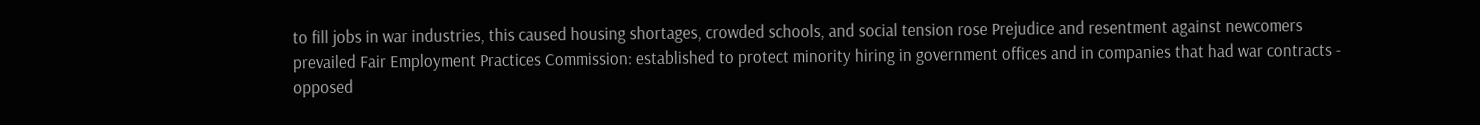to fill jobs in war industries, this caused housing shortages, crowded schools, and social tension rose Prejudice and resentment against newcomers prevailed Fair Employment Practices Commission: established to protect minority hiring in government offices and in companies that had war contracts - opposed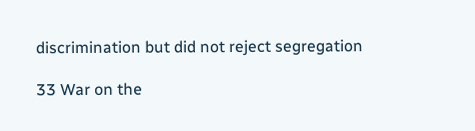discrimination but did not reject segregation

33 War on the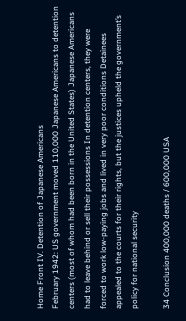Home Front IV. Detention of Japanese Americans
February 1942: US government moved 110,000 Japanese Americans to detention centers (most of whom had been born in the United States) Japanese Americans had to leave behind or sell their possessions In detention centers, they were forced to work low-paying jobs and lived in very poor conditions Detainees appealed to the courts for their rights, but the justices upheld the government’s policy for national security

34 Conclusion 400,000 deaths / 600,000 USA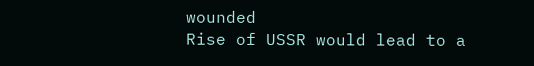wounded
Rise of USSR would lead to a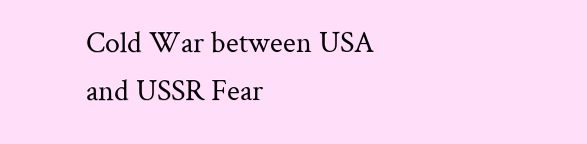Cold War between USA and USSR Fear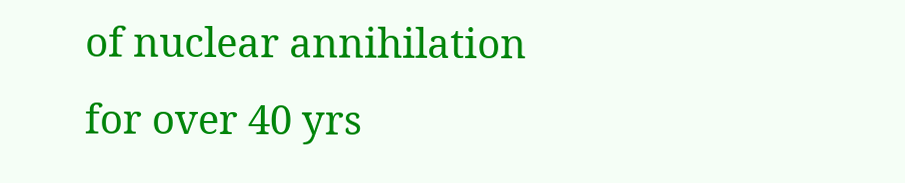of nuclear annihilation for over 40 yrs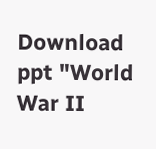Download ppt "World War II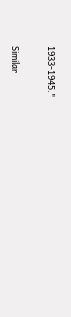1933-1945."

Similar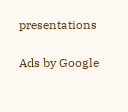presentations

Ads by Google